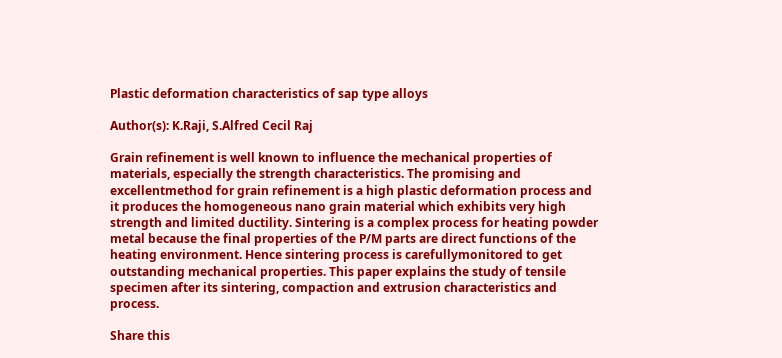Plastic deformation characteristics of sap type alloys

Author(s): K.Raji, S.Alfred Cecil Raj

Grain refinement is well known to influence the mechanical properties of materials, especially the strength characteristics. The promising and excellentmethod for grain refinement is a high plastic deformation process and it produces the homogeneous nano grain material which exhibits very high strength and limited ductility. Sintering is a complex process for heating powder metal because the final properties of the P/M parts are direct functions of the heating environment. Hence sintering process is carefullymonitored to get outstanding mechanical properties. This paper explains the study of tensile specimen after its sintering, compaction and extrusion characteristics and process.

Share this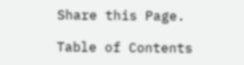Share this Page.

Table of Contents